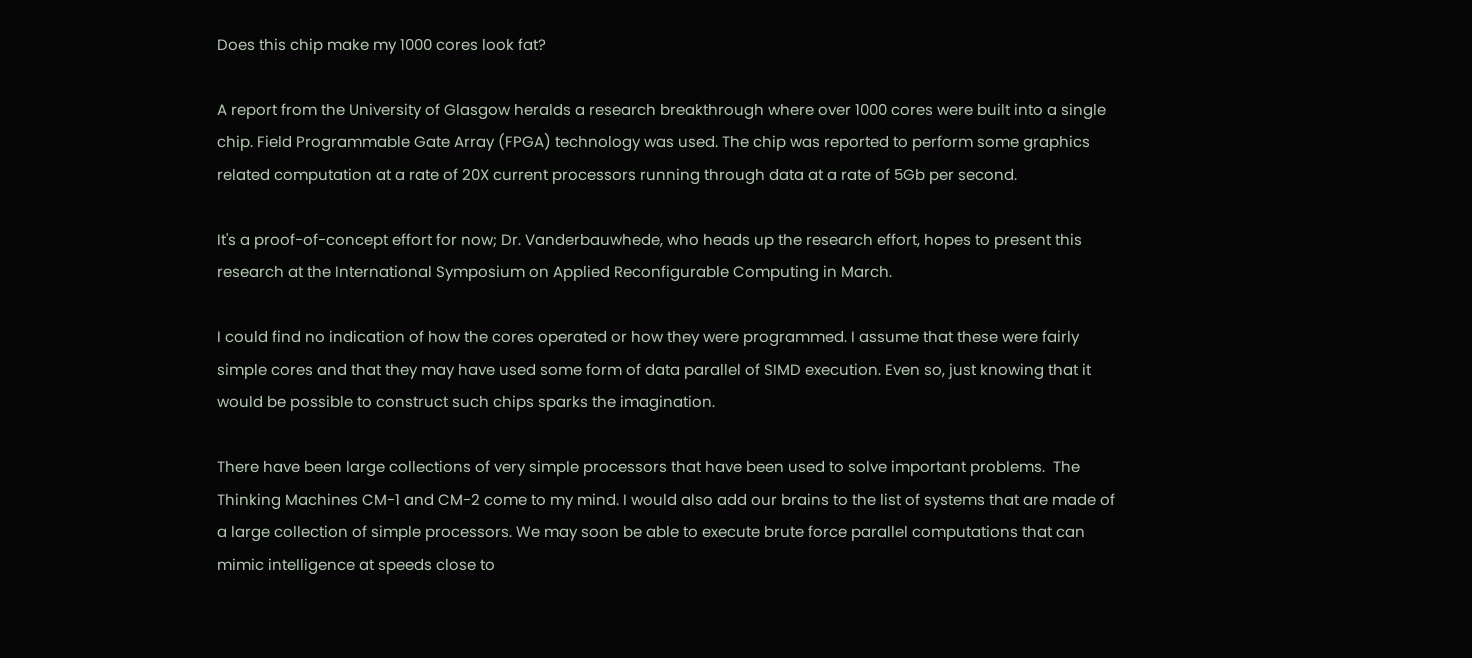Does this chip make my 1000 cores look fat?

A report from the University of Glasgow heralds a research breakthrough where over 1000 cores were built into a single chip. Field Programmable Gate Array (FPGA) technology was used. The chip was reported to perform some graphics related computation at a rate of 20X current processors running through data at a rate of 5Gb per second.

It's a proof-of-concept effort for now; Dr. Vanderbauwhede, who heads up the research effort, hopes to present this research at the International Symposium on Applied Reconfigurable Computing in March.

I could find no indication of how the cores operated or how they were programmed. I assume that these were fairly simple cores and that they may have used some form of data parallel of SIMD execution. Even so, just knowing that it would be possible to construct such chips sparks the imagination.

There have been large collections of very simple processors that have been used to solve important problems.  The Thinking Machines CM-1 and CM-2 come to my mind. I would also add our brains to the list of systems that are made of a large collection of simple processors. We may soon be able to execute brute force parallel computations that can mimic intelligence at speeds close to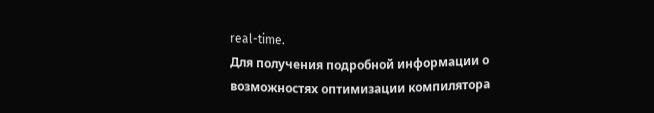real-time.
Для получения подробной информации о возможностях оптимизации компилятора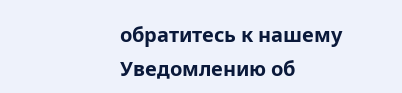обратитесь к нашему Уведомлению об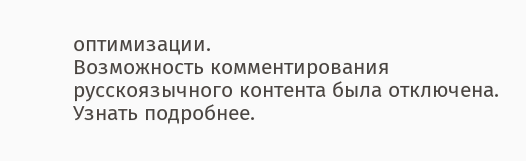оптимизации.
Возможность комментирования русскоязычного контента была отключена. Узнать подробнее.